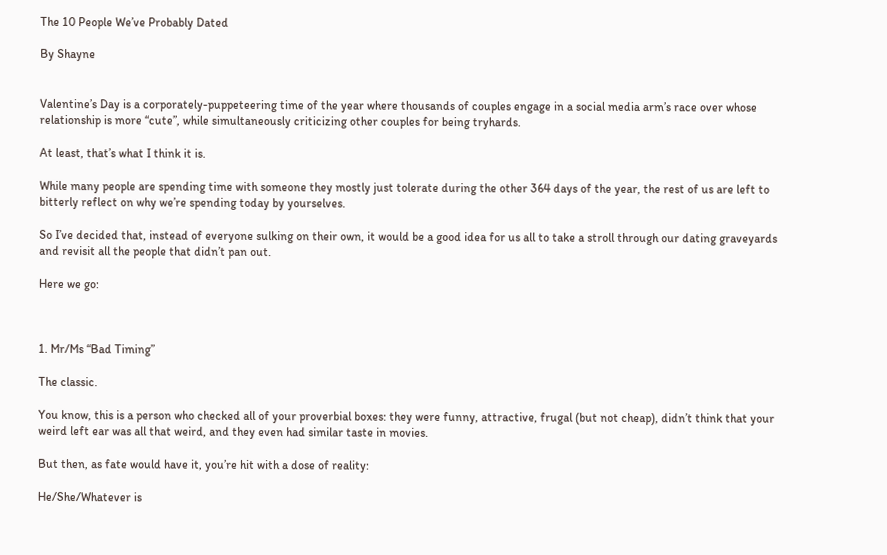The 10 People We’ve Probably Dated

By Shayne


Valentine’s Day is a corporately-puppeteering time of the year where thousands of couples engage in a social media arm’s race over whose relationship is more “cute”, while simultaneously criticizing other couples for being tryhards.

At least, that’s what I think it is.

While many people are spending time with someone they mostly just tolerate during the other 364 days of the year, the rest of us are left to bitterly reflect on why we’re spending today by yourselves.

So I’ve decided that, instead of everyone sulking on their own, it would be a good idea for us all to take a stroll through our dating graveyards and revisit all the people that didn’t pan out.

Here we go:



1. Mr/Ms “Bad Timing”

The classic.

You know, this is a person who checked all of your proverbial boxes: they were funny, attractive, frugal (but not cheap), didn’t think that your weird left ear was all that weird, and they even had similar taste in movies.

But then, as fate would have it, you’re hit with a dose of reality:

He/She/Whatever is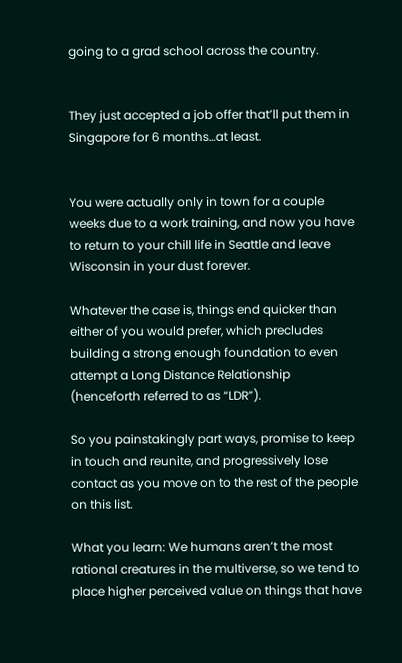going to a grad school across the country.


They just accepted a job offer that’ll put them in Singapore for 6 months…at least.


You were actually only in town for a couple weeks due to a work training, and now you have to return to your chill life in Seattle and leave Wisconsin in your dust forever.

Whatever the case is, things end quicker than either of you would prefer, which precludes building a strong enough foundation to even attempt a Long Distance Relationship (henceforth referred to as “LDR”).

So you painstakingly part ways, promise to keep in touch and reunite, and progressively lose contact as you move on to the rest of the people on this list.

What you learn: We humans aren’t the most rational creatures in the multiverse, so we tend to place higher perceived value on things that have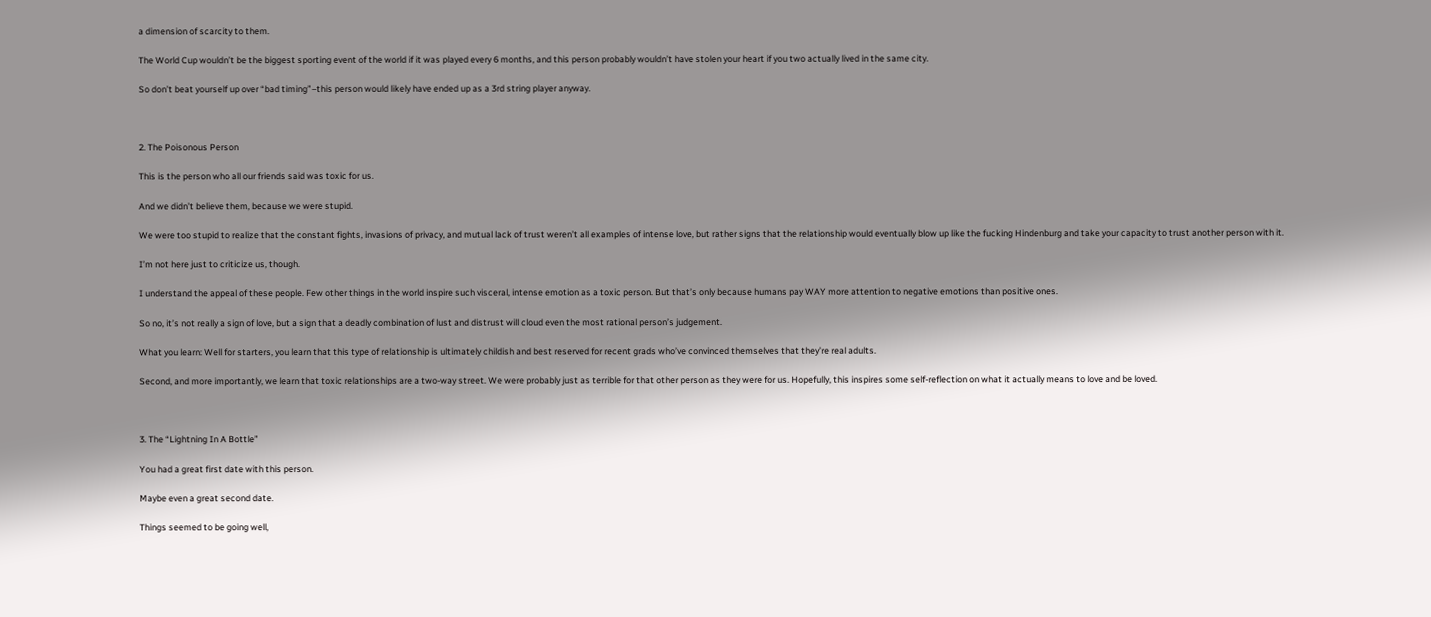a dimension of scarcity to them.

The World Cup wouldn’t be the biggest sporting event of the world if it was played every 6 months, and this person probably wouldn’t have stolen your heart if you two actually lived in the same city.

So don’t beat yourself up over “bad timing”–this person would likely have ended up as a 3rd string player anyway.



2. The Poisonous Person

This is the person who all our friends said was toxic for us.

And we didn’t believe them, because we were stupid.

We were too stupid to realize that the constant fights, invasions of privacy, and mutual lack of trust weren’t all examples of intense love, but rather signs that the relationship would eventually blow up like the fucking Hindenburg and take your capacity to trust another person with it.

I’m not here just to criticize us, though.

I understand the appeal of these people. Few other things in the world inspire such visceral, intense emotion as a toxic person. But that’s only because humans pay WAY more attention to negative emotions than positive ones.

So no, it’s not really a sign of love, but a sign that a deadly combination of lust and distrust will cloud even the most rational person’s judgement.

What you learn: Well for starters, you learn that this type of relationship is ultimately childish and best reserved for recent grads who’ve convinced themselves that they’re real adults.

Second, and more importantly, we learn that toxic relationships are a two-way street. We were probably just as terrible for that other person as they were for us. Hopefully, this inspires some self-reflection on what it actually means to love and be loved.



3. The “Lightning In A Bottle”

You had a great first date with this person.

Maybe even a great second date.

Things seemed to be going well,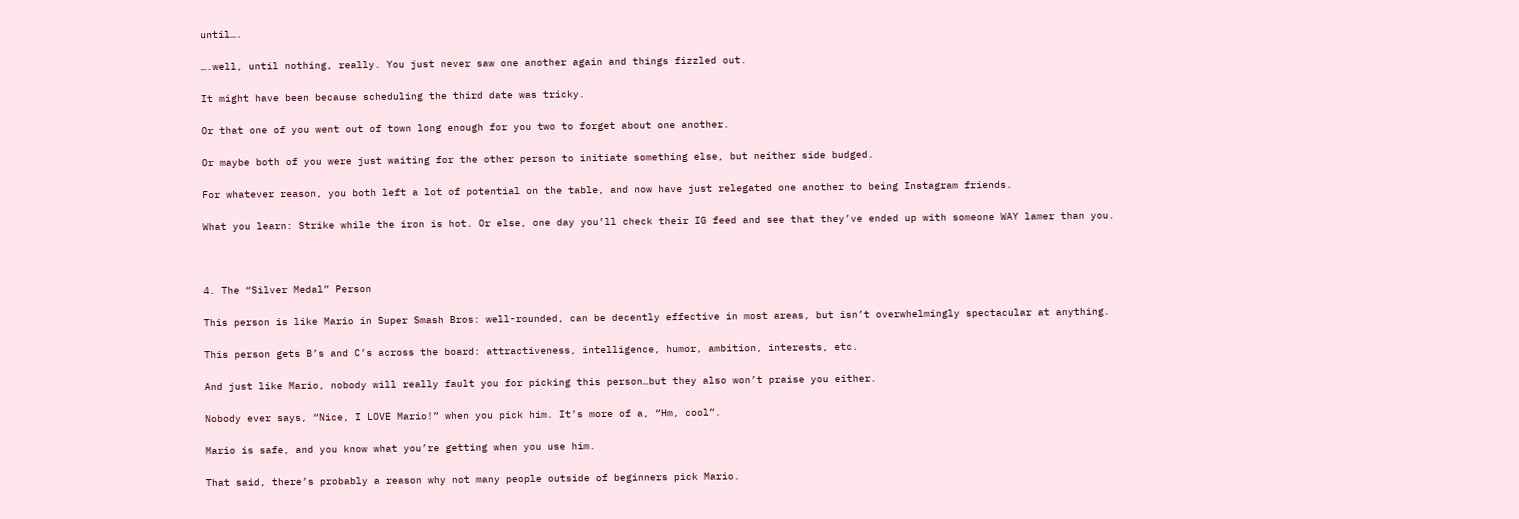until….

….well, until nothing, really. You just never saw one another again and things fizzled out.

It might have been because scheduling the third date was tricky.

Or that one of you went out of town long enough for you two to forget about one another.

Or maybe both of you were just waiting for the other person to initiate something else, but neither side budged.

For whatever reason, you both left a lot of potential on the table, and now have just relegated one another to being Instagram friends.

What you learn: Strike while the iron is hot. Or else, one day you’ll check their IG feed and see that they’ve ended up with someone WAY lamer than you.



4. The “Silver Medal” Person

This person is like Mario in Super Smash Bros: well-rounded, can be decently effective in most areas, but isn’t overwhelmingly spectacular at anything.

This person gets B’s and C’s across the board: attractiveness, intelligence, humor, ambition, interests, etc.

And just like Mario, nobody will really fault you for picking this person…but they also won’t praise you either.

Nobody ever says, “Nice, I LOVE Mario!” when you pick him. It’s more of a, “Hm, cool”.

Mario is safe, and you know what you’re getting when you use him.

That said, there’s probably a reason why not many people outside of beginners pick Mario.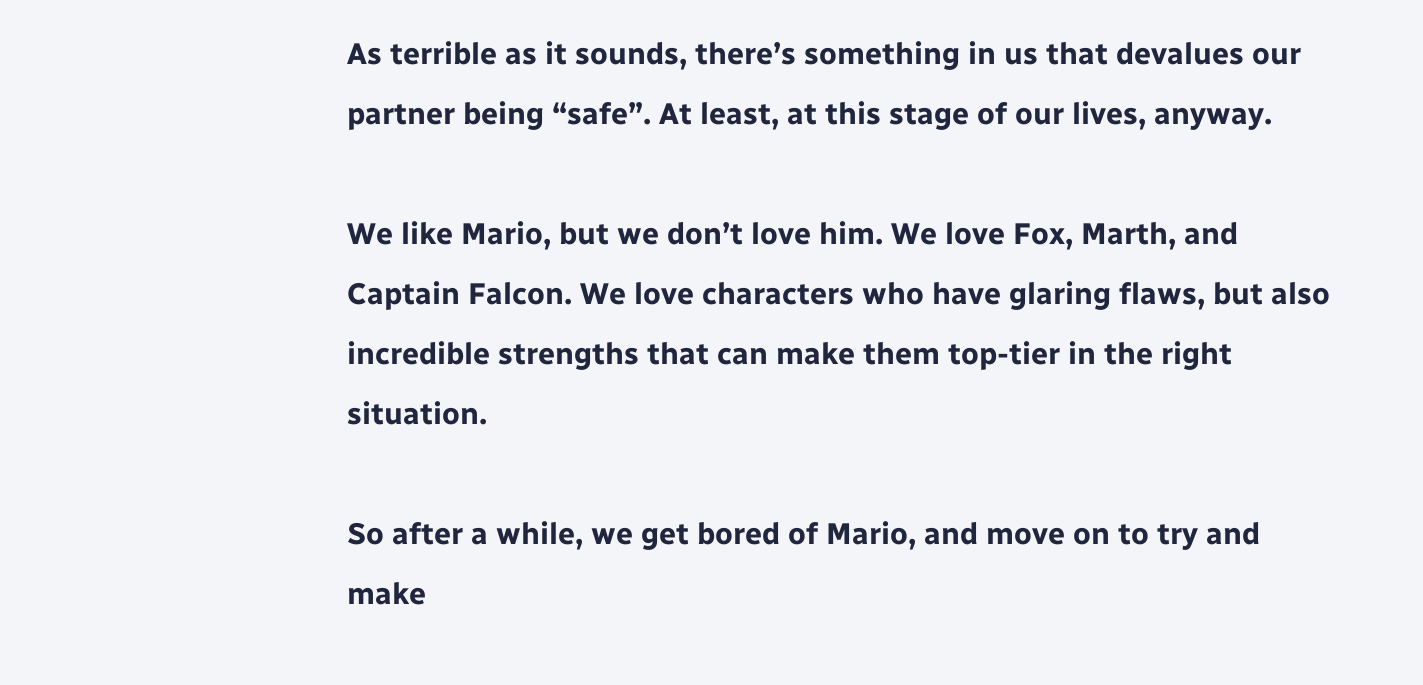As terrible as it sounds, there’s something in us that devalues our partner being “safe”. At least, at this stage of our lives, anyway.

We like Mario, but we don’t love him. We love Fox, Marth, and Captain Falcon. We love characters who have glaring flaws, but also incredible strengths that can make them top-tier in the right situation.

So after a while, we get bored of Mario, and move on to try and make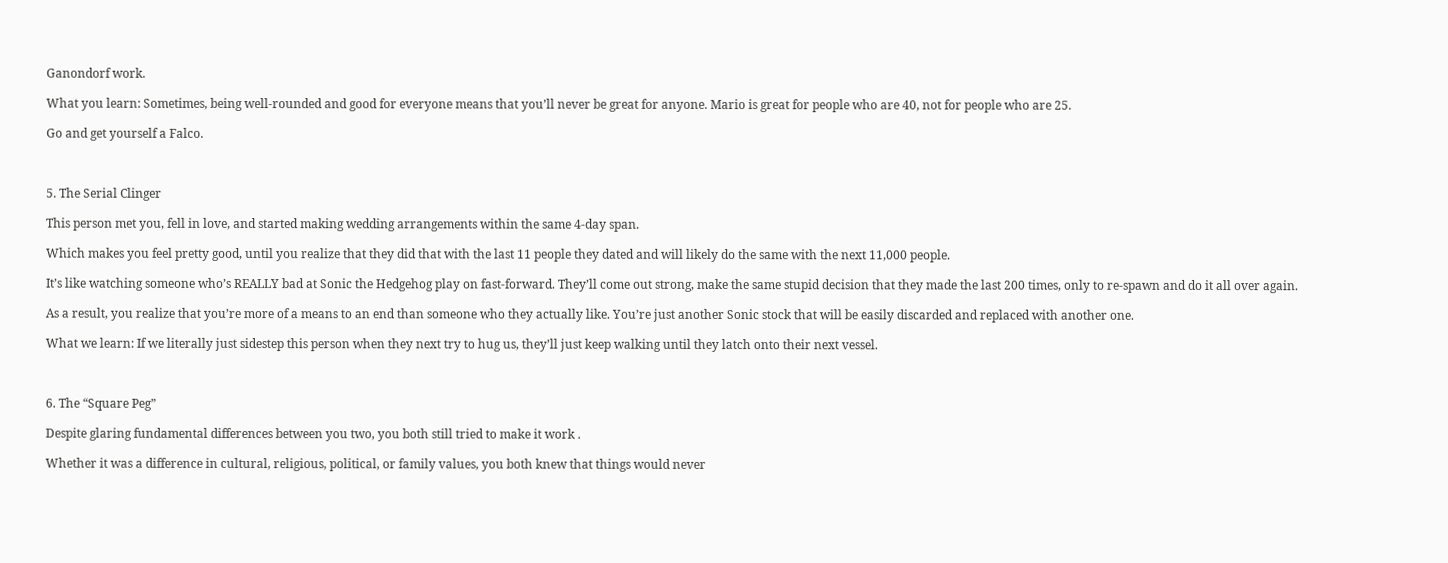Ganondorf work.

What you learn: Sometimes, being well-rounded and good for everyone means that you’ll never be great for anyone. Mario is great for people who are 40, not for people who are 25.

Go and get yourself a Falco.



5. The Serial Clinger

This person met you, fell in love, and started making wedding arrangements within the same 4-day span.

Which makes you feel pretty good, until you realize that they did that with the last 11 people they dated and will likely do the same with the next 11,000 people.

It’s like watching someone who’s REALLY bad at Sonic the Hedgehog play on fast-forward. They’ll come out strong, make the same stupid decision that they made the last 200 times, only to re-spawn and do it all over again.

As a result, you realize that you’re more of a means to an end than someone who they actually like. You’re just another Sonic stock that will be easily discarded and replaced with another one.

What we learn: If we literally just sidestep this person when they next try to hug us, they’ll just keep walking until they latch onto their next vessel.



6. The “Square Peg”

Despite glaring fundamental differences between you two, you both still tried to make it work .

Whether it was a difference in cultural, religious, political, or family values, you both knew that things would never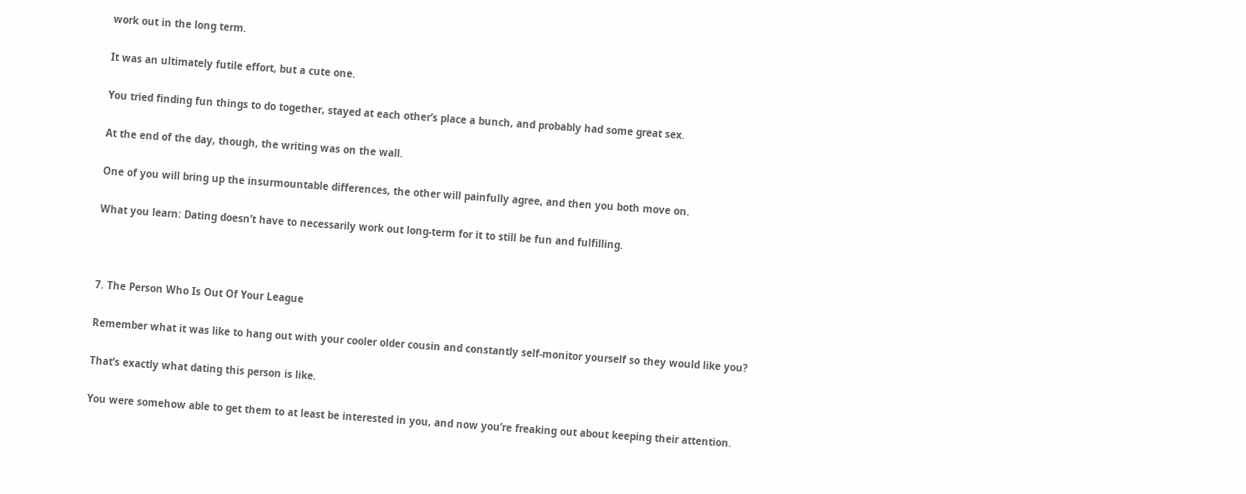work out in the long term.

It was an ultimately futile effort, but a cute one.

You tried finding fun things to do together, stayed at each other’s place a bunch, and probably had some great sex.

At the end of the day, though, the writing was on the wall.

One of you will bring up the insurmountable differences, the other will painfully agree, and then you both move on.

What you learn: Dating doesn’t have to necessarily work out long-term for it to still be fun and fulfilling.



7. The Person Who Is Out Of Your League

Remember what it was like to hang out with your cooler older cousin and constantly self-monitor yourself so they would like you?

That’s exactly what dating this person is like.

You were somehow able to get them to at least be interested in you, and now you’re freaking out about keeping their attention.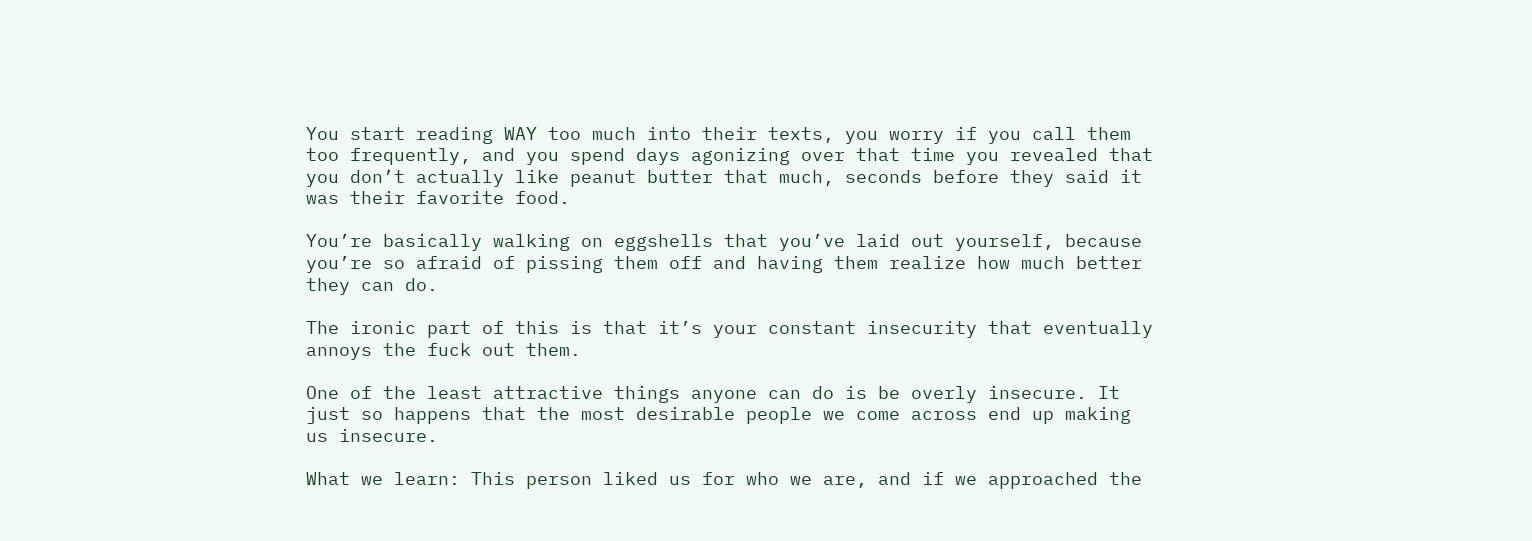You start reading WAY too much into their texts, you worry if you call them too frequently, and you spend days agonizing over that time you revealed that you don’t actually like peanut butter that much, seconds before they said it was their favorite food.

You’re basically walking on eggshells that you’ve laid out yourself, because you’re so afraid of pissing them off and having them realize how much better they can do.

The ironic part of this is that it’s your constant insecurity that eventually annoys the fuck out them.

One of the least attractive things anyone can do is be overly insecure. It just so happens that the most desirable people we come across end up making us insecure.

What we learn: This person liked us for who we are, and if we approached the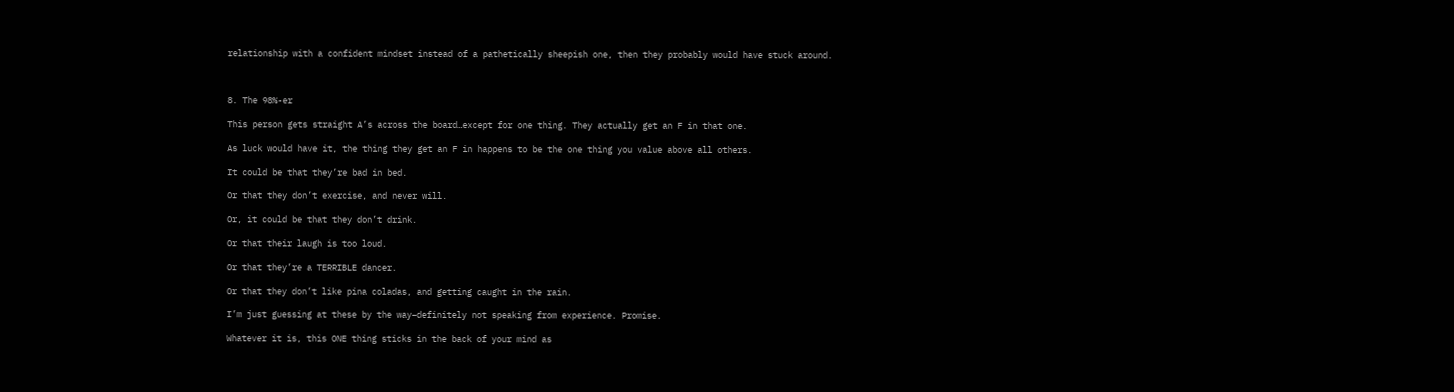relationship with a confident mindset instead of a pathetically sheepish one, then they probably would have stuck around.



8. The 98%-er

This person gets straight A’s across the board…except for one thing. They actually get an F in that one.

As luck would have it, the thing they get an F in happens to be the one thing you value above all others.

It could be that they’re bad in bed.

Or that they don’t exercise, and never will.

Or, it could be that they don’t drink.

Or that their laugh is too loud.

Or that they’re a TERRIBLE dancer.

Or that they don’t like pina coladas, and getting caught in the rain.

I’m just guessing at these by the way–definitely not speaking from experience. Promise.

Whatever it is, this ONE thing sticks in the back of your mind as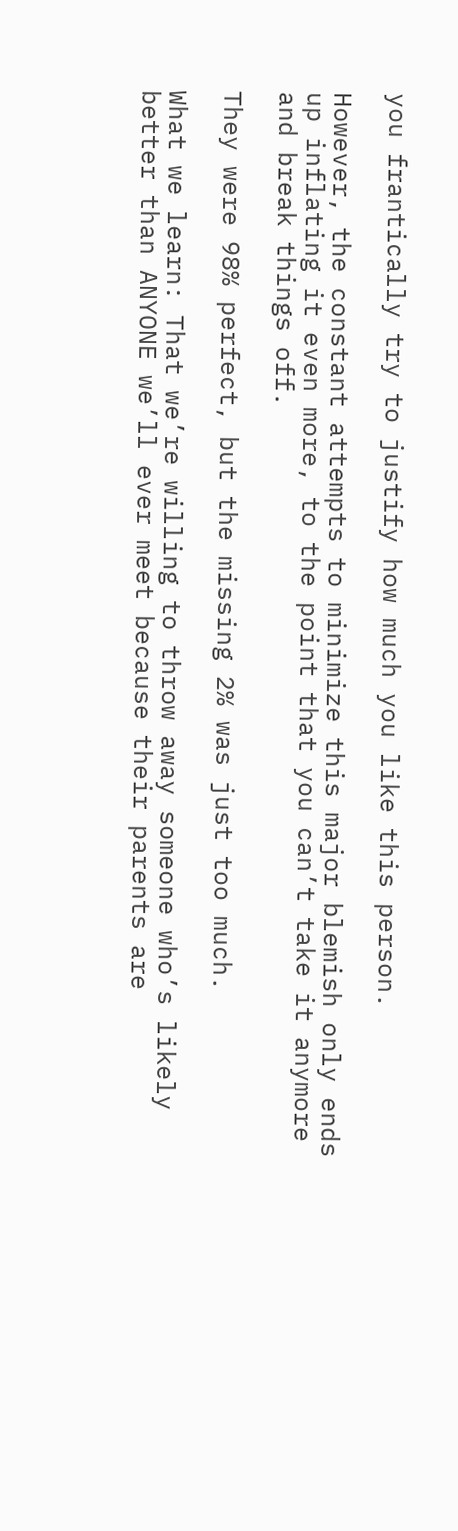you frantically try to justify how much you like this person.

However, the constant attempts to minimize this major blemish only ends up inflating it even more, to the point that you can’t take it anymore and break things off.

They were 98% perfect, but the missing 2% was just too much.

What we learn: That we’re willing to throw away someone who’s likely better than ANYONE we’ll ever meet because their parents are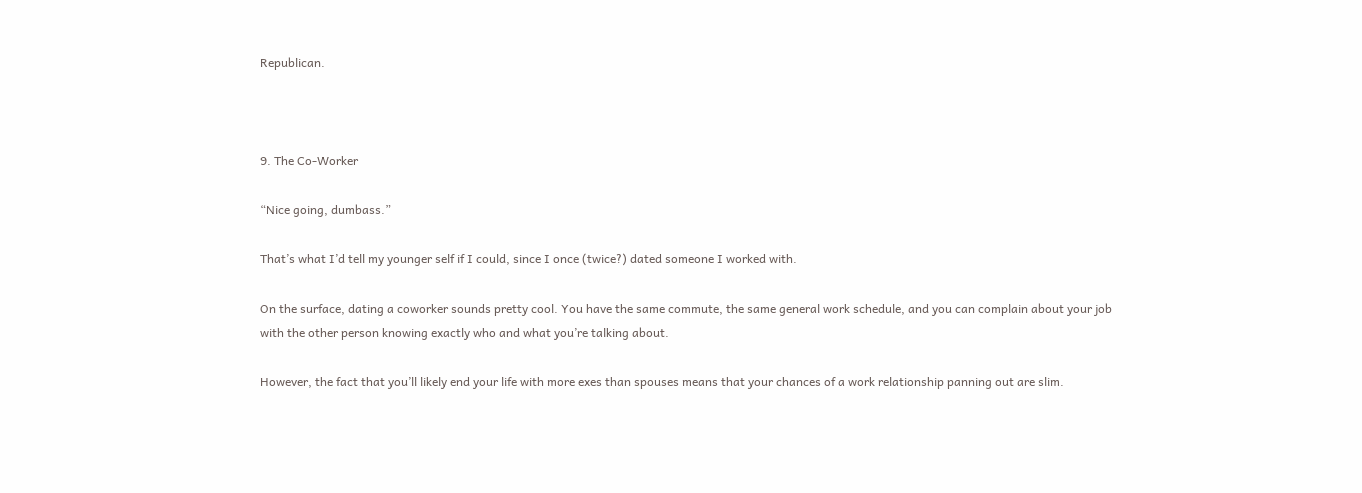Republican.



9. The Co-Worker

“Nice going, dumbass.”

That’s what I’d tell my younger self if I could, since I once (twice?) dated someone I worked with.

On the surface, dating a coworker sounds pretty cool. You have the same commute, the same general work schedule, and you can complain about your job with the other person knowing exactly who and what you’re talking about.

However, the fact that you’ll likely end your life with more exes than spouses means that your chances of a work relationship panning out are slim.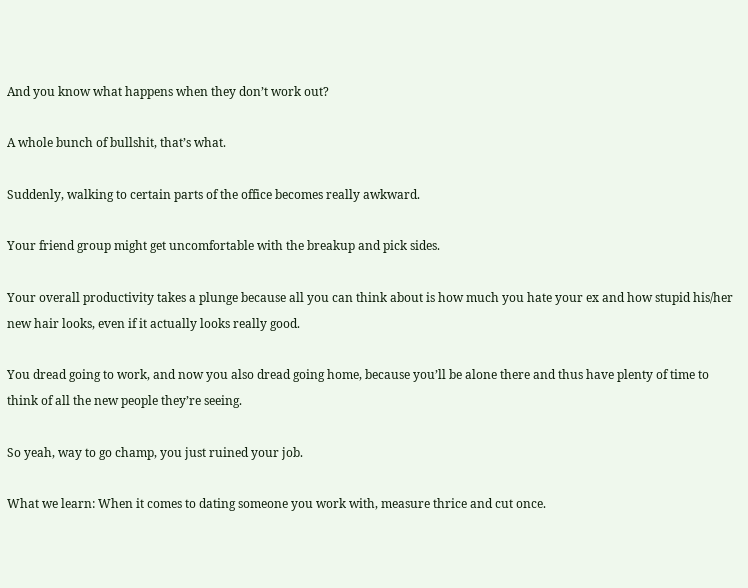And you know what happens when they don’t work out?

A whole bunch of bullshit, that’s what.

Suddenly, walking to certain parts of the office becomes really awkward.

Your friend group might get uncomfortable with the breakup and pick sides.

Your overall productivity takes a plunge because all you can think about is how much you hate your ex and how stupid his/her new hair looks, even if it actually looks really good.

You dread going to work, and now you also dread going home, because you’ll be alone there and thus have plenty of time to think of all the new people they’re seeing.

So yeah, way to go champ, you just ruined your job.

What we learn: When it comes to dating someone you work with, measure thrice and cut once.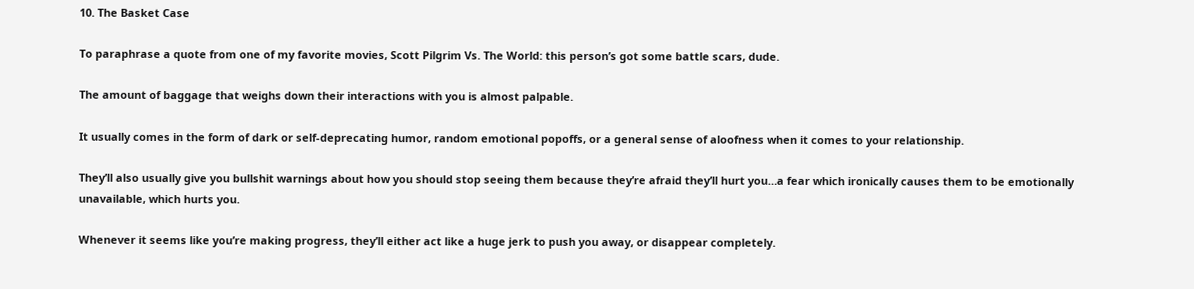10. The Basket Case

To paraphrase a quote from one of my favorite movies, Scott Pilgrim Vs. The World: this person’s got some battle scars, dude.

The amount of baggage that weighs down their interactions with you is almost palpable.

It usually comes in the form of dark or self-deprecating humor, random emotional popoffs, or a general sense of aloofness when it comes to your relationship.

They’ll also usually give you bullshit warnings about how you should stop seeing them because they’re afraid they’ll hurt you…a fear which ironically causes them to be emotionally unavailable, which hurts you.

Whenever it seems like you’re making progress, they’ll either act like a huge jerk to push you away, or disappear completely.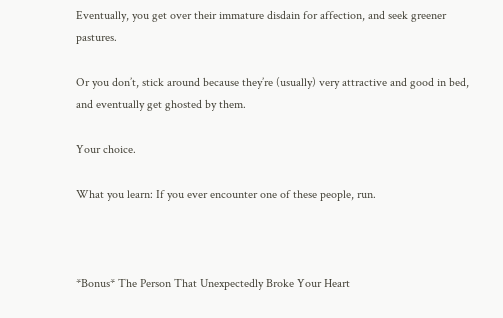Eventually, you get over their immature disdain for affection, and seek greener pastures.

Or you don’t, stick around because they’re (usually) very attractive and good in bed, and eventually get ghosted by them.

Your choice.

What you learn: If you ever encounter one of these people, run.



*Bonus* The Person That Unexpectedly Broke Your Heart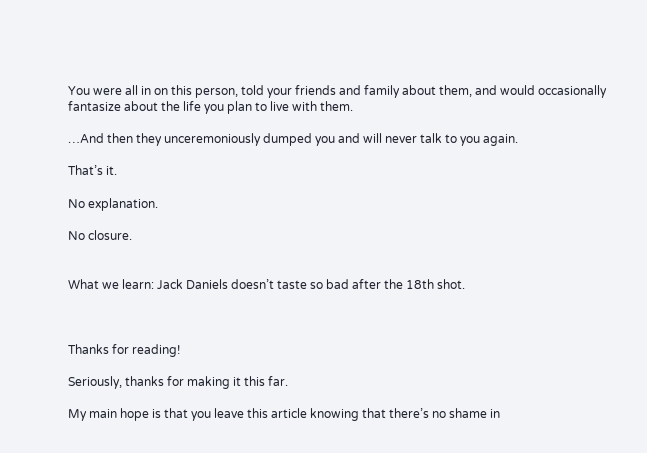You were all in on this person, told your friends and family about them, and would occasionally fantasize about the life you plan to live with them.

…And then they unceremoniously dumped you and will never talk to you again.

That’s it.

No explanation.

No closure.


What we learn: Jack Daniels doesn’t taste so bad after the 18th shot.



Thanks for reading!

Seriously, thanks for making it this far.

My main hope is that you leave this article knowing that there’s no shame in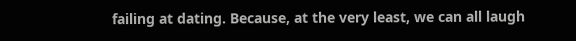failing at dating. Because, at the very least, we can all laugh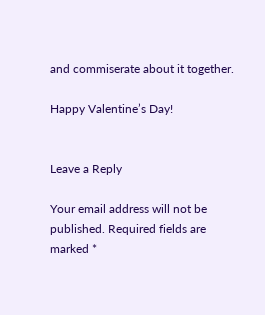and commiserate about it together.

Happy Valentine’s Day!


Leave a Reply

Your email address will not be published. Required fields are marked *